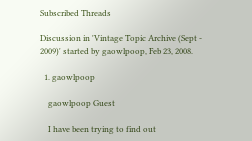Subscribed Threads

Discussion in 'Vintage Topic Archive (Sept - 2009)' started by gaowlpoop, Feb 23, 2008.

  1. gaowlpoop

    gaowlpoop Guest

    I have been trying to find out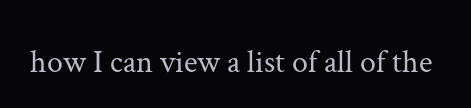how I can view a list of all of the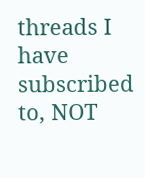threads I have subscribed to, NOT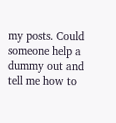my posts. Could someone help a dummy out and tell me how to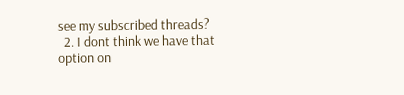see my subscribed threads?
  2. I dont think we have that option on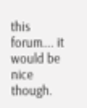this forum.... it would be nice though.